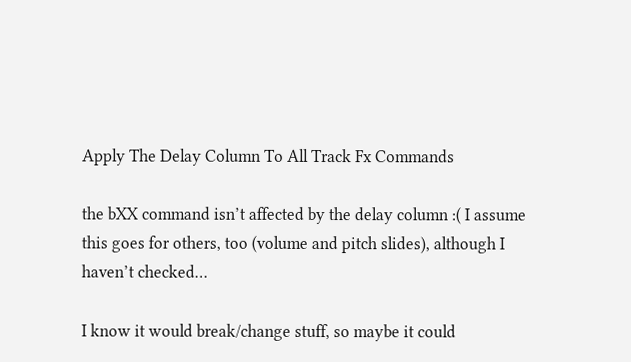Apply The Delay Column To All Track Fx Commands

the bXX command isn’t affected by the delay column :( I assume this goes for others, too (volume and pitch slides), although I haven’t checked…

I know it would break/change stuff, so maybe it could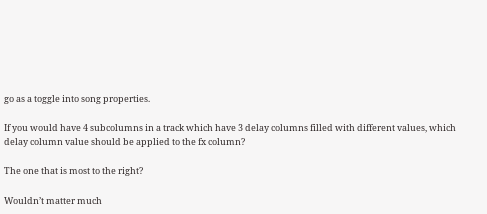go as a toggle into song properties.

If you would have 4 subcolumns in a track which have 3 delay columns filled with different values, which delay column value should be applied to the fx column?

The one that is most to the right?

Wouldn’t matter much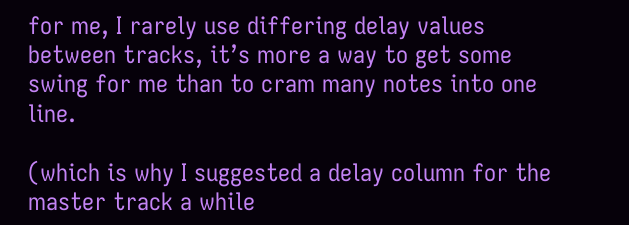for me, I rarely use differing delay values between tracks, it’s more a way to get some swing for me than to cram many notes into one line.

(which is why I suggested a delay column for the master track a while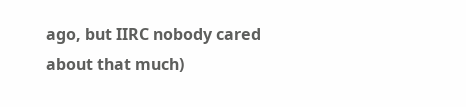ago, but IIRC nobody cared about that much)